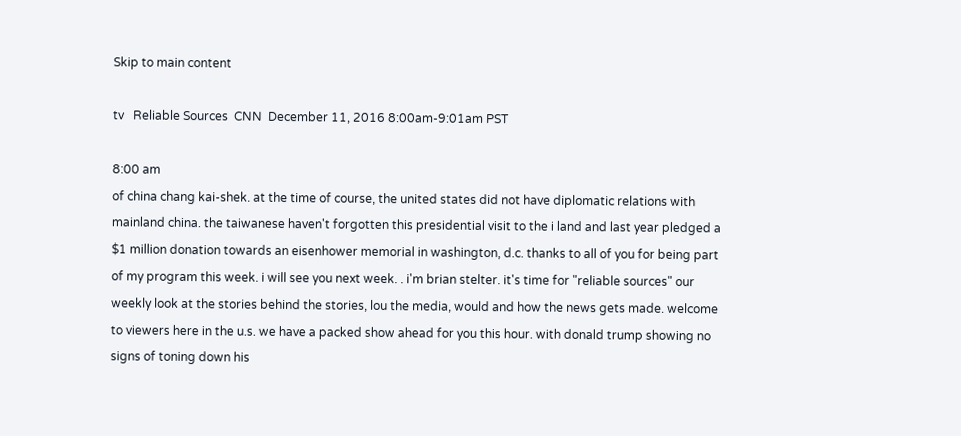Skip to main content

tv   Reliable Sources  CNN  December 11, 2016 8:00am-9:01am PST

8:00 am
of china chang kai-shek. at the time of course, the united states did not have diplomatic relations with mainland china. the taiwanese haven't forgotten this presidential visit to the i land and last year pledged a $1 million donation towards an eisenhower memorial in washington, d.c. thanks to all of you for being part of my program this week. i will see you next week. . i'm brian stelter. it's time for "reliable sources" our weekly look at the stories behind the stories, lou the media, would and how the news gets made. welcome to viewers here in the u.s. we have a packed show ahead for you this hour. with donald trump showing no signs of toning down his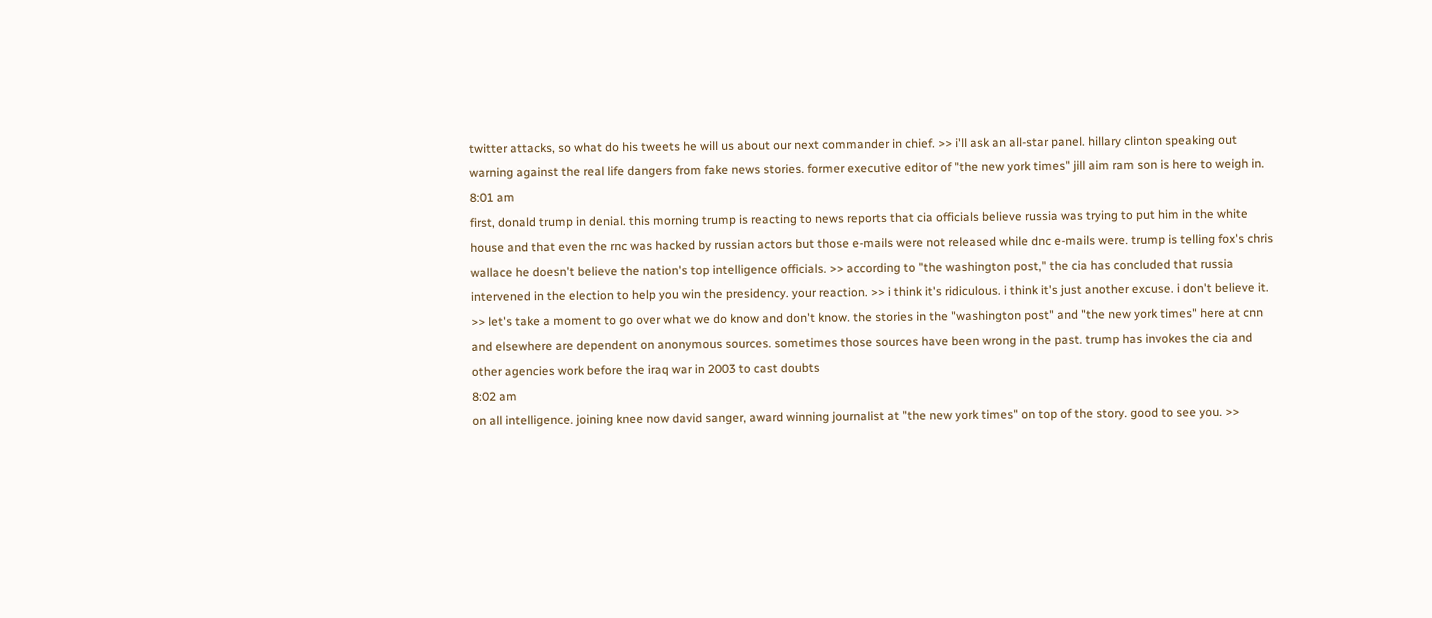twitter attacks, so what do his tweets he will us about our next commander in chief. >> i'll ask an all-star panel. hillary clinton speaking out warning against the real life dangers from fake news stories. former executive editor of "the new york times" jill aim ram son is here to weigh in.
8:01 am
first, donald trump in denial. this morning trump is reacting to news reports that cia officials believe russia was trying to put him in the white house and that even the rnc was hacked by russian actors but those e-mails were not released while dnc e-mails were. trump is telling fox's chris wallace he doesn't believe the nation's top intelligence officials. >> according to "the washington post," the cia has concluded that russia intervened in the election to help you win the presidency. your reaction. >> i think it's ridiculous. i think it's just another excuse. i don't believe it. >> let's take a moment to go over what we do know and don't know. the stories in the "washington post" and "the new york times" here at cnn and elsewhere are dependent on anonymous sources. sometimes those sources have been wrong in the past. trump has invokes the cia and other agencies work before the iraq war in 2003 to cast doubts
8:02 am
on all intelligence. joining knee now david sanger, award winning journalist at "the new york times" on top of the story. good to see you. >>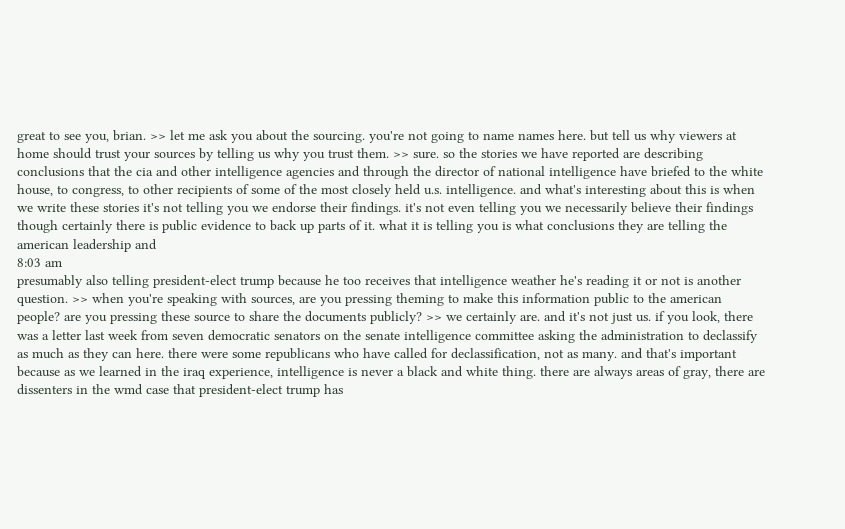great to see you, brian. >> let me ask you about the sourcing. you're not going to name names here. but tell us why viewers at home should trust your sources by telling us why you trust them. >> sure. so the stories we have reported are describing conclusions that the cia and other intelligence agencies and through the director of national intelligence have briefed to the white house, to congress, to other recipients of some of the most closely held u.s. intelligence. and what's interesting about this is when we write these stories it's not telling you we endorse their findings. it's not even telling you we necessarily believe their findings though certainly there is public evidence to back up parts of it. what it is telling you is what conclusions they are telling the american leadership and
8:03 am
presumably also telling president-elect trump because he too receives that intelligence weather he's reading it or not is another question. >> when you're speaking with sources, are you pressing theming to make this information public to the american people? are you pressing these source to share the documents publicly? >> we certainly are. and it's not just us. if you look, there was a letter last week from seven democratic senators on the senate intelligence committee asking the administration to declassify as much as they can here. there were some republicans who have called for declassification, not as many. and that's important because as we learned in the iraq experience, intelligence is never a black and white thing. there are always areas of gray, there are dissenters in the wmd case that president-elect trump has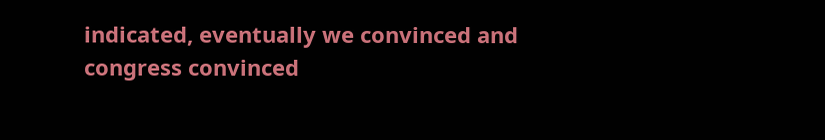indicated, eventually we convinced and congress convinced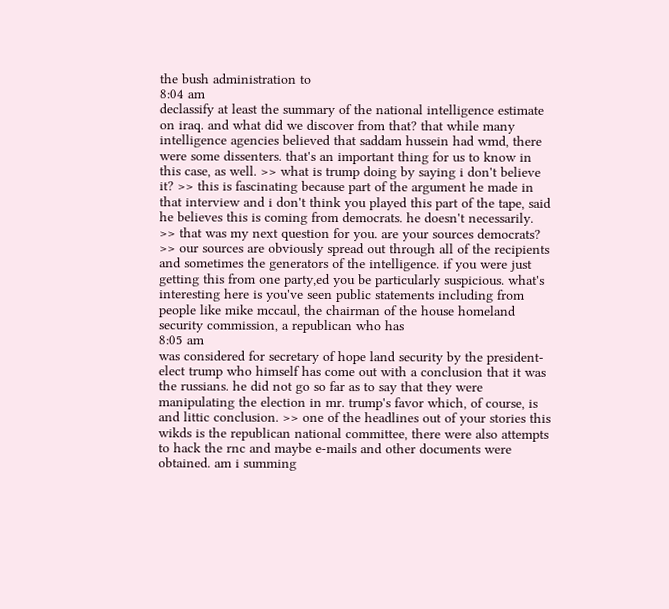the bush administration to
8:04 am
declassify at least the summary of the national intelligence estimate on iraq. and what did we discover from that? that while many intelligence agencies believed that saddam hussein had wmd, there were some dissenters. that's an important thing for us to know in this case, as well. >> what is trump doing by saying i don't believe it? >> this is fascinating because part of the argument he made in that interview and i don't think you played this part of the tape, said he believes this is coming from democrats. he doesn't necessarily. >> that was my next question for you. are your sources democrats? >> our sources are obviously spread out through all of the recipients and sometimes the generators of the intelligence. if you were just getting this from one party,ed you be particularly suspicious. what's interesting here is you've seen public statements including from people like mike mccaul, the chairman of the house homeland security commission, a republican who has
8:05 am
was considered for secretary of hope land security by the president-elect trump who himself has come out with a conclusion that it was the russians. he did not go so far as to say that they were manipulating the election in mr. trump's favor which, of course, is and littic conclusion. >> one of the headlines out of your stories this wikds is the republican national committee, there were also attempts to hack the rnc and maybe e-mails and other documents were obtained. am i summing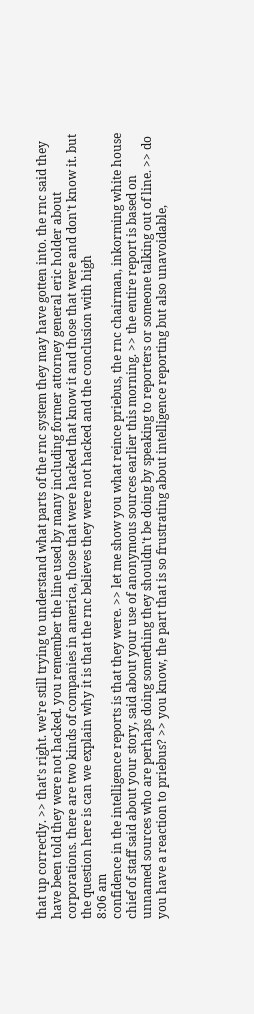that up correctly. >> that's right. we're still trying to understand what parts of the rnc system they may have gotten into. the rnc said they have been told they were not hacked. you remember the line used by many including former attorney general eric holder about corporations. there are two kinds of companies in america, those that were hacked that know it and those that were and don't know it. but the question here is can we explain why it is that the rnc believes they were not hacked and the conclusion with high
8:06 am
confidence in the intelligence reports is that they were. >> let me show you what reince priebus, the rnc chairman, inkorming white house chief of staff said about your story, said about your use of anonymous sources earlier this morning. >> the entire report is based on unnamed sources who are perhaps doing something they shouldn't be doing by speaking to reporters or someone talking out of line. >> do you have a reaction to priebus? >> you know, the part that is so frustrating about intelligence reporting but also unavoidable,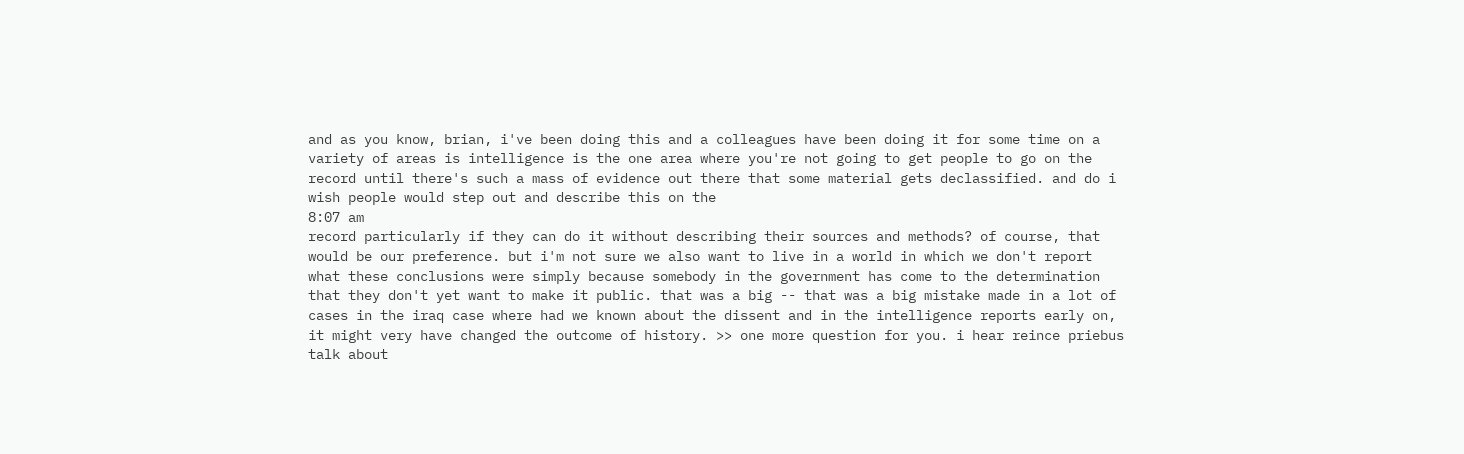and as you know, brian, i've been doing this and a colleagues have been doing it for some time on a variety of areas is intelligence is the one area where you're not going to get people to go on the record until there's such a mass of evidence out there that some material gets declassified. and do i wish people would step out and describe this on the
8:07 am
record particularly if they can do it without describing their sources and methods? of course, that would be our preference. but i'm not sure we also want to live in a world in which we don't report what these conclusions were simply because somebody in the government has come to the determination that they don't yet want to make it public. that was a big -- that was a big mistake made in a lot of cases in the iraq case where had we known about the dissent and in the intelligence reports early on, it might very have changed the outcome of history. >> one more question for you. i hear reince priebus talk about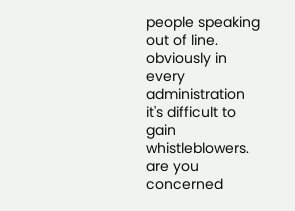people speaking out of line. obviously in every administration it's difficult to gain whistleblowers. are you concerned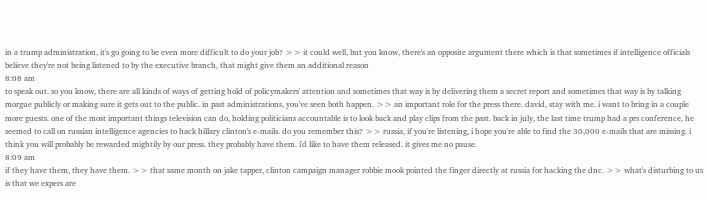in a trump administration, it's go going to be even more difficult to do your job? >> it could well, but you know, there's an opposite argument there which is that sometimes if intelligence officials believe they're not being listened to by the executive branch, that might give them an additional reason
8:08 am
to speak out. so you know, there are all kinds of ways of getting hold of policymakers' attention and sometimes that way is by delivering them a secret report and sometimes that way is by talking morgue publicly or making sure it gets out to the public. in past administrations, you've seen both happen. >> an important role for the press there. david, stay with me. i want to bring in a couple more guests. one of the most important things television can do, holding politicians accountable is to look back and play clips from the past. back in july, the last time trump had a prs conference, he seemed to call on russian intelligence agencies to hack hillary clinton's e-mails. do you remember this? >> russia, if you're listening, i hope you're able to find the 30,000 e-mails that are missing. i think you will probably be rewarded mightily by our press. they probably have them. i'd like to have them released. it gives me no pause.
8:09 am
if they have them, they have them. >> that same month on jake tapper, clinton campaign manager robbie mook pointed the finger directly at russia for hacking the dnc. >> what's disturbing to us is that we expers are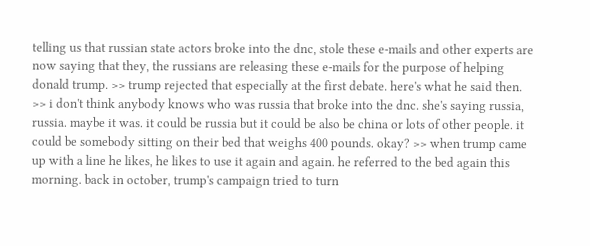telling us that russian state actors broke into the dnc, stole these e-mails and other experts are now saying that they, the russians are releasing these e-mails for the purpose of helping donald trump. >> trump rejected that especially at the first debate. here's what he said then. >> i don't think anybody knows who was russia that broke into the dnc. she's saying russia, russia. maybe it was. it could be russia but it could be also be china or lots of other people. it could be somebody sitting on their bed that weighs 400 pounds. okay? >> when trump came up with a line he likes, he likes to use it again and again. he referred to the bed again this morning. back in october, trump's campaign tried to turn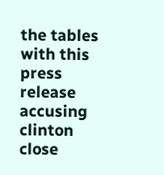the tables with this press release accusing clinton close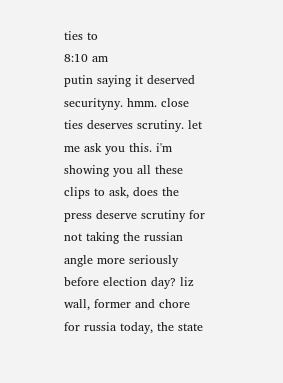ties to
8:10 am
putin saying it deserved securityny. hmm. close ties deserves scrutiny. let me ask you this. i'm showing you all these clips to ask, does the press deserve scrutiny for not taking the russian angle more seriously before election day? liz wall, former and chore for russia today, the state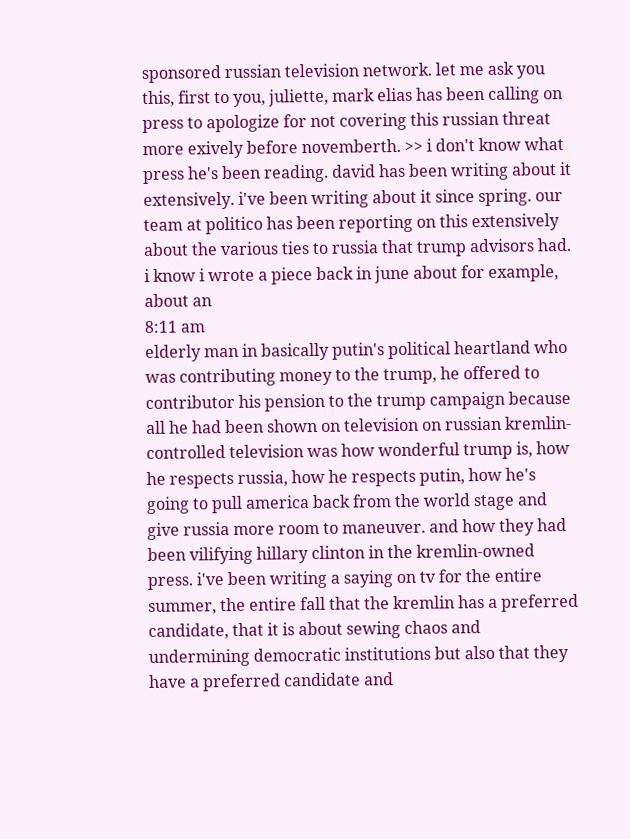sponsored russian television network. let me ask you this, first to you, juliette, mark elias has been calling on press to apologize for not covering this russian threat more exively before novemberth. >> i don't know what press he's been reading. david has been writing about it extensively. i've been writing about it since spring. our team at politico has been reporting on this extensively about the various ties to russia that trump advisors had. i know i wrote a piece back in june about for example, about an
8:11 am
elderly man in basically putin's political heartland who was contributing money to the trump, he offered to contributor his pension to the trump campaign because all he had been shown on television on russian kremlin-controlled television was how wonderful trump is, how he respects russia, how he respects putin, how he's going to pull america back from the world stage and give russia more room to maneuver. and how they had been vilifying hillary clinton in the kremlin-owned press. i've been writing a saying on tv for the entire summer, the entire fall that the kremlin has a preferred candidate, that it is about sewing chaos and undermining democratic institutions but also that they have a preferred candidate and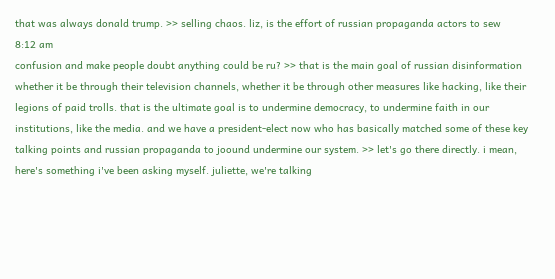that was always donald trump. >> selling chaos. liz, is the effort of russian propaganda actors to sew
8:12 am
confusion and make people doubt anything could be ru? >> that is the main goal of russian disinformation whether it be through their television channels, whether it be through other measures like hacking, like their legions of paid trolls. that is the ultimate goal is to undermine democracy, to undermine faith in our institutions, like the media. and we have a president-elect now who has basically matched some of these key talking points and russian propaganda to joound undermine our system. >> let's go there directly. i mean, here's something i've been asking myself. juliette, we're talking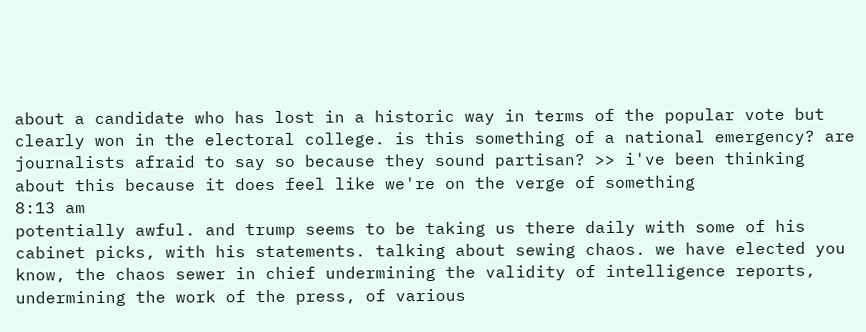about a candidate who has lost in a historic way in terms of the popular vote but clearly won in the electoral college. is this something of a national emergency? are journalists afraid to say so because they sound partisan? >> i've been thinking about this because it does feel like we're on the verge of something
8:13 am
potentially awful. and trump seems to be taking us there daily with some of his cabinet picks, with his statements. talking about sewing chaos. we have elected you know, the chaos sewer in chief undermining the validity of intelligence reports, undermining the work of the press, of various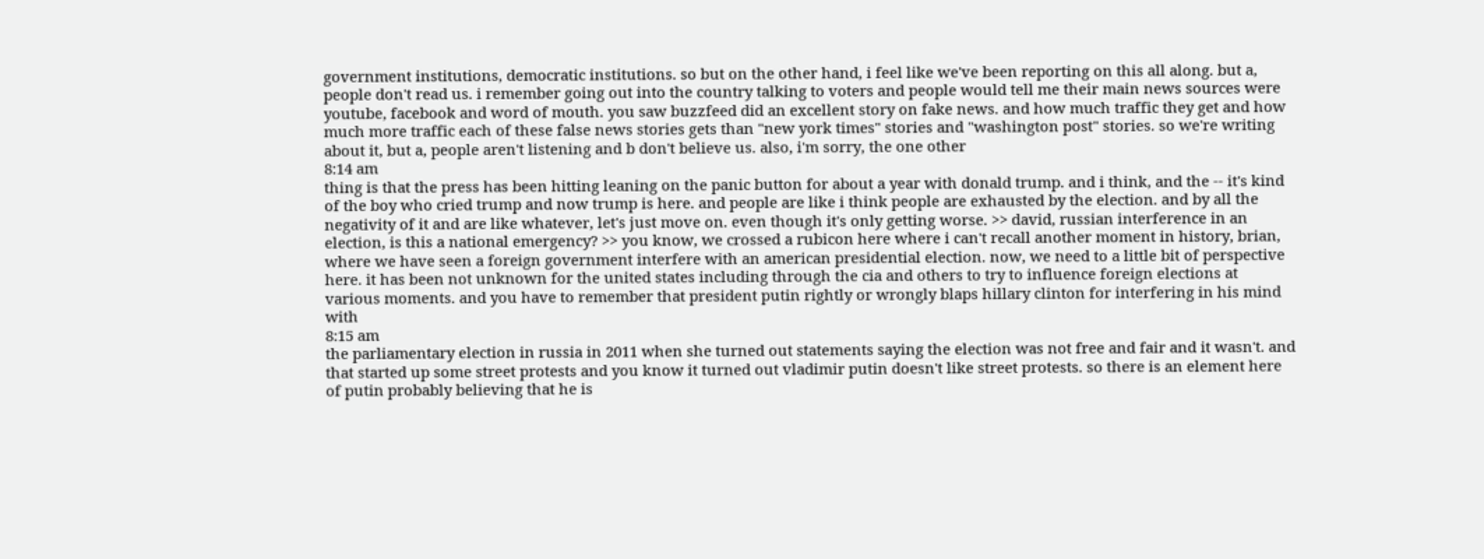government institutions, democratic institutions. so but on the other hand, i feel like we've been reporting on this all along. but a, people don't read us. i remember going out into the country talking to voters and people would tell me their main news sources were youtube, facebook and word of mouth. you saw buzzfeed did an excellent story on fake news. and how much traffic they get and how much more traffic each of these false news stories gets than "new york times" stories and "washington post" stories. so we're writing about it, but a, people aren't listening and b don't believe us. also, i'm sorry, the one other
8:14 am
thing is that the press has been hitting leaning on the panic button for about a year with donald trump. and i think, and the -- it's kind of the boy who cried trump and now trump is here. and people are like i think people are exhausted by the election. and by all the negativity of it and are like whatever, let's just move on. even though it's only getting worse. >> david, russian interference in an election, is this a national emergency? >> you know, we crossed a rubicon here where i can't recall another moment in history, brian, where we have seen a foreign government interfere with an american presidential election. now, we need to a little bit of perspective here. it has been not unknown for the united states including through the cia and others to try to influence foreign elections at various moments. and you have to remember that president putin rightly or wrongly blaps hillary clinton for interfering in his mind with
8:15 am
the parliamentary election in russia in 2011 when she turned out statements saying the election was not free and fair and it wasn't. and that started up some street protests and you know it turned out vladimir putin doesn't like street protests. so there is an element here of putin probably believing that he is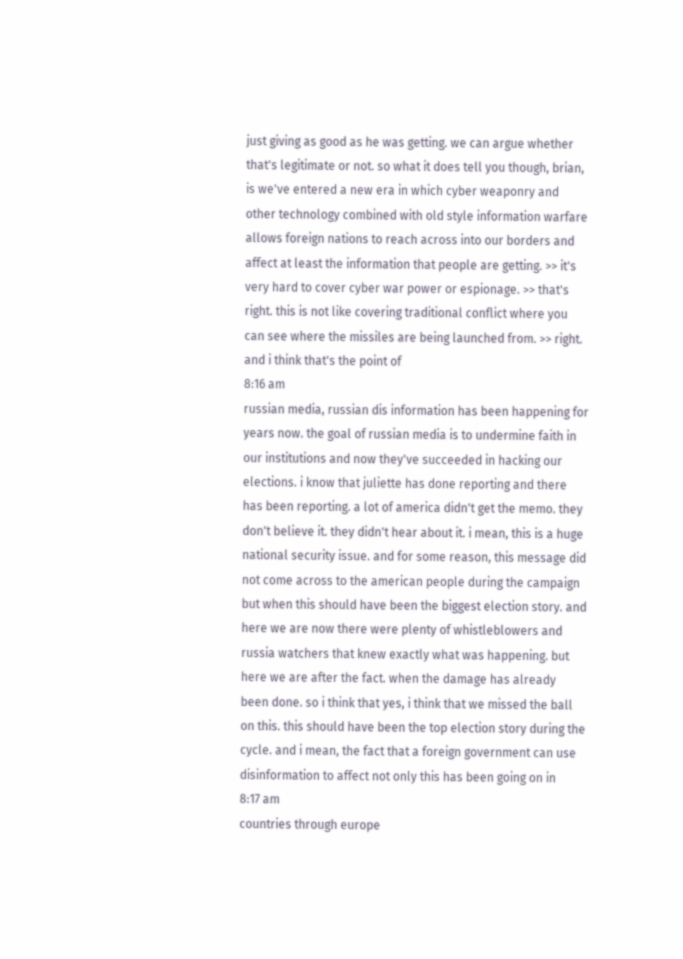just giving as good as he was getting. we can argue whether that's legitimate or not. so what it does tell you though, brian, is we've entered a new era in which cyber weaponry and other technology combined with old style information warfare allows foreign nations to reach across into our borders and affect at least the information that people are getting. >> it's very hard to cover cyber war power or espionage. >> that's right. this is not like covering traditional conflict where you can see where the missiles are being launched from. >> right. and i think that's the point of
8:16 am
russian media, russian dis information has been happening for years now. the goal of russian media is to undermine faith in our institutions and now they've succeeded in hacking our elections. i know that juliette has done reporting and there has been reporting. a lot of america didn't get the memo. they don't believe it. they didn't hear about it. i mean, this is a huge national security issue. and for some reason, this message did not come across to the american people during the campaign but when this should have been the biggest election story. and here we are now there were plenty of whistleblowers and russia watchers that knew exactly what was happening. but here we are after the fact. when the damage has already been done. so i think that yes, i think that we missed the ball on this. this should have been the top election story during the cycle. and i mean, the fact that a foreign government can use disinformation to affect not only this has been going on in
8:17 am
countries through europe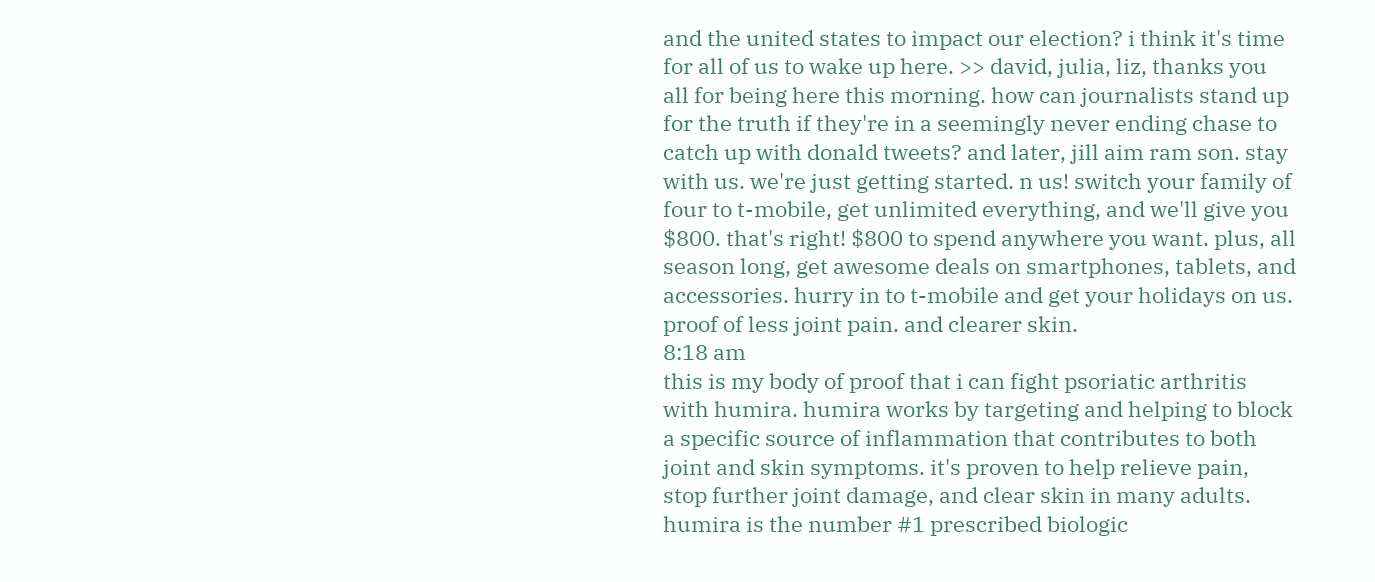and the united states to impact our election? i think it's time for all of us to wake up here. >> david, julia, liz, thanks you all for being here this morning. how can journalists stand up for the truth if they're in a seemingly never ending chase to catch up with donald tweets? and later, jill aim ram son. stay with us. we're just getting started. n us! switch your family of four to t-mobile, get unlimited everything, and we'll give you $800. that's right! $800 to spend anywhere you want. plus, all season long, get awesome deals on smartphones, tablets, and accessories. hurry in to t-mobile and get your holidays on us. proof of less joint pain. and clearer skin.
8:18 am
this is my body of proof that i can fight psoriatic arthritis with humira. humira works by targeting and helping to block a specific source of inflammation that contributes to both joint and skin symptoms. it's proven to help relieve pain, stop further joint damage, and clear skin in many adults. humira is the number #1 prescribed biologic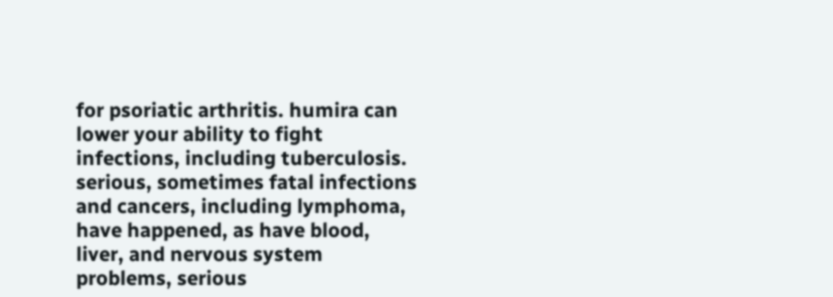for psoriatic arthritis. humira can lower your ability to fight infections, including tuberculosis. serious, sometimes fatal infections and cancers, including lymphoma, have happened, as have blood, liver, and nervous system problems, serious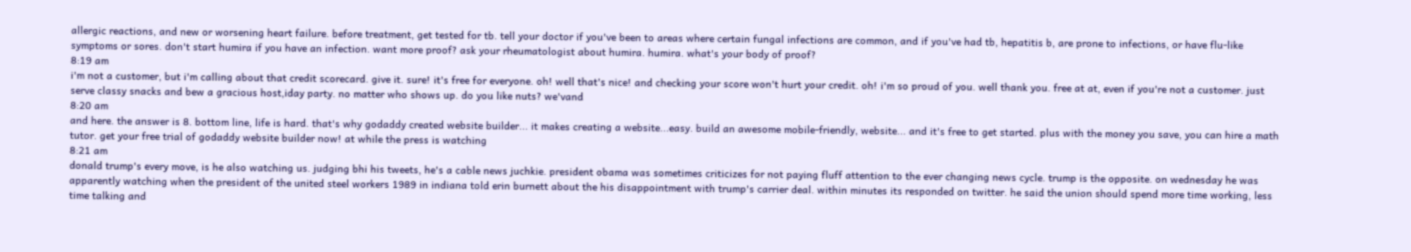allergic reactions, and new or worsening heart failure. before treatment, get tested for tb. tell your doctor if you've been to areas where certain fungal infections are common, and if you've had tb, hepatitis b, are prone to infections, or have flu-like symptoms or sores. don't start humira if you have an infection. want more proof? ask your rheumatologist about humira. humira. what's your body of proof?
8:19 am
i'm not a customer, but i'm calling about that credit scorecard. give it. sure! it's free for everyone. oh! well that's nice! and checking your score won't hurt your credit. oh! i'm so proud of you. well thank you. free at at, even if you're not a customer. just serve classy snacks and bew a gracious host,iday party. no matter who shows up. do you like nuts? we'vand
8:20 am
and here. the answer is 8. bottom line, life is hard. that's why godaddy created website builder... it makes creating a website...easy. build an awesome mobile-friendly, website... and it's free to get started. plus with the money you save, you can hire a math tutor. get your free trial of godaddy website builder now! at while the press is watching
8:21 am
donald trump's every move, is he also watching us. judging bhi his tweets, he's a cable news juchkie. president obama was sometimes criticizes for not paying fluff attention to the ever changing news cycle. trump is the opposite. on wednesday he was apparently watching when the president of the united steel workers 1989 in indiana told erin burnett about the his disappointment with trump's carrier deal. within minutes its responded on twitter. he said the union should spend more time working, less time talking and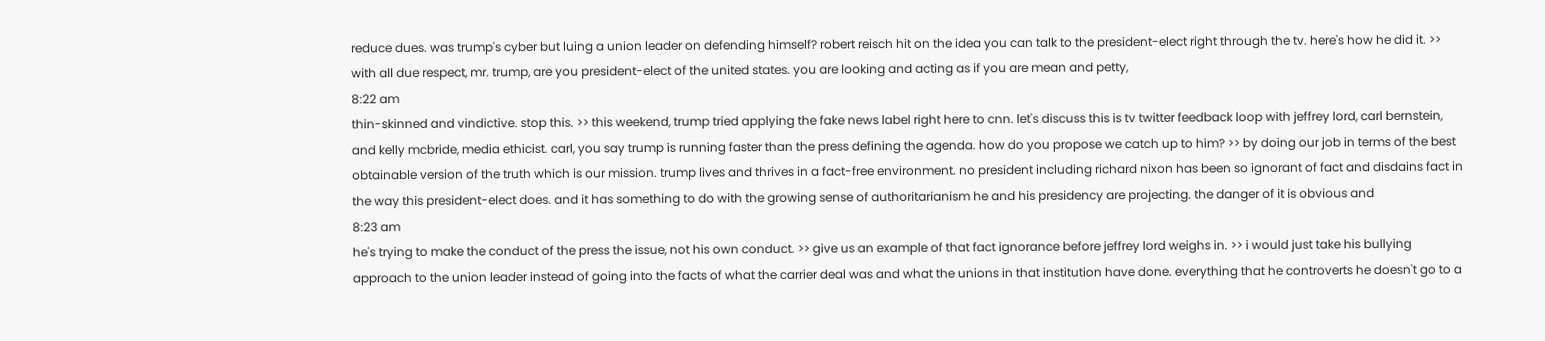reduce dues. was trump's cyber but luing a union leader on defending himself? robert reisch hit on the idea you can talk to the president-elect right through the tv. here's how he did it. >> with all due respect, mr. trump, are you president-elect of the united states. you are looking and acting as if you are mean and petty,
8:22 am
thin-skinned and vindictive. stop this. >> this weekend, trump tried applying the fake news label right here to cnn. let's discuss this is tv twitter feedback loop with jeffrey lord, carl bernstein, and kelly mcbride, media ethicist. carl, you say trump is running faster than the press defining the agenda. how do you propose we catch up to him? >> by doing our job in terms of the best obtainable version of the truth which is our mission. trump lives and thrives in a fact-free environment. no president including richard nixon has been so ignorant of fact and disdains fact in the way this president-elect does. and it has something to do with the growing sense of authoritarianism he and his presidency are projecting. the danger of it is obvious and
8:23 am
he's trying to make the conduct of the press the issue, not his own conduct. >> give us an example of that fact ignorance before jeffrey lord weighs in. >> i would just take his bullying approach to the union leader instead of going into the facts of what the carrier deal was and what the unions in that institution have done. everything that he controverts he doesn't go to a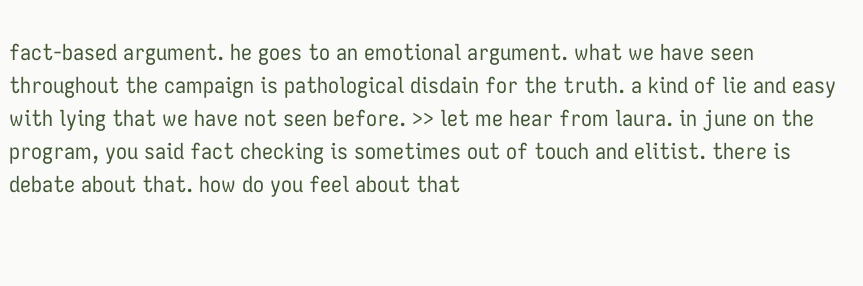fact-based argument. he goes to an emotional argument. what we have seen throughout the campaign is pathological disdain for the truth. a kind of lie and easy with lying that we have not seen before. >> let me hear from laura. in june on the program, you said fact checking is sometimes out of touch and elitist. there is debate about that. how do you feel about that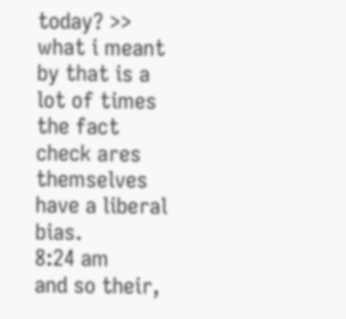today? >> what i meant by that is a lot of times the fact check ares themselves have a liberal bias.
8:24 am
and so their,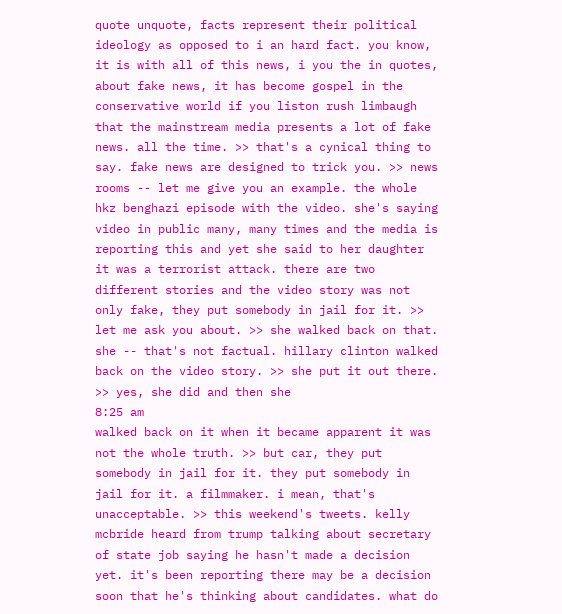quote unquote, facts represent their political ideology as opposed to i an hard fact. you know, it is with all of this news, i you the in quotes, about fake news, it has become gospel in the conservative world if you liston rush limbaugh that the mainstream media presents a lot of fake news. all the time. >> that's a cynical thing to say. fake news are designed to trick you. >> news rooms -- let me give you an example. the whole hkz benghazi episode with the video. she's saying video in public many, many times and the media is reporting this and yet she said to her daughter it was a terrorist attack. there are two different stories and the video story was not only fake, they put somebody in jail for it. >> let me ask you about. >> she walked back on that. she -- that's not factual. hillary clinton walked back on the video story. >> she put it out there. >> yes, she did and then she
8:25 am
walked back on it when it became apparent it was not the whole truth. >> but car, they put somebody in jail for it. they put somebody in jail for it. a filmmaker. i mean, that's unacceptable. >> this weekend's tweets. kelly mcbride heard from trump talking about secretary of state job saying he hasn't made a decision yet. it's been reporting there may be a decision soon that he's thinking about candidates. what do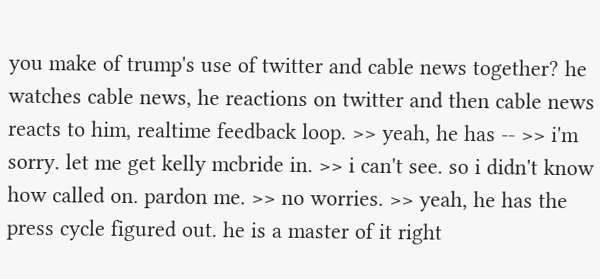you make of trump's use of twitter and cable news together? he watches cable news, he reactions on twitter and then cable news reacts to him, realtime feedback loop. >> yeah, he has -- >> i'm sorry. let me get kelly mcbride in. >> i can't see. so i didn't know how called on. pardon me. >> no worries. >> yeah, he has the press cycle figured out. he is a master of it right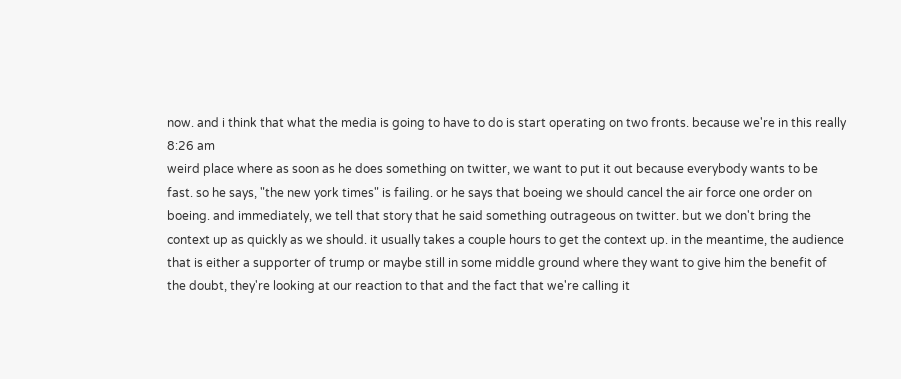now. and i think that what the media is going to have to do is start operating on two fronts. because we're in this really
8:26 am
weird place where as soon as he does something on twitter, we want to put it out because everybody wants to be fast. so he says, "the new york times" is failing. or he says that boeing we should cancel the air force one order on boeing. and immediately, we tell that story that he said something outrageous on twitter. but we don't bring the context up as quickly as we should. it usually takes a couple hours to get the context up. in the meantime, the audience that is either a supporter of trump or maybe still in some middle ground where they want to give him the benefit of the doubt, they're looking at our reaction to that and the fact that we're calling it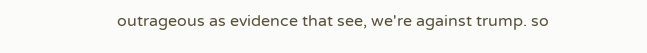outrageous as evidence that see, we're against trump. so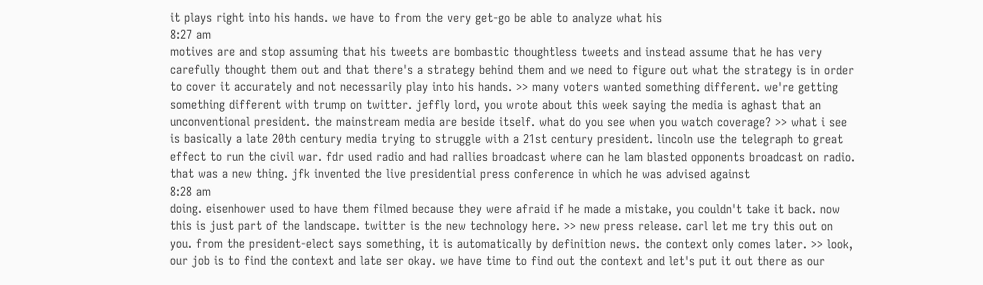it plays right into his hands. we have to from the very get-go be able to analyze what his
8:27 am
motives are and stop assuming that his tweets are bombastic thoughtless tweets and instead assume that he has very carefully thought them out and that there's a strategy behind them and we need to figure out what the strategy is in order to cover it accurately and not necessarily play into his hands. >> many voters wanted something different. we're getting something different with trump on twitter. jeffly lord, you wrote about this week saying the media is aghast that an unconventional president. the mainstream media are beside itself. what do you see when you watch coverage? >> what i see is basically a late 20th century media trying to struggle with a 21st century president. lincoln use the telegraph to great effect to run the civil war. fdr used radio and had rallies broadcast where can he lam blasted opponents broadcast on radio. that was a new thing. jfk invented the live presidential press conference in which he was advised against
8:28 am
doing. eisenhower used to have them filmed because they were afraid if he made a mistake, you couldn't take it back. now this is just part of the landscape. twitter is the new technology here. >> new press release. carl let me try this out on you. from the president-elect says something, it is automatically by definition news. the context only comes later. >> look, our job is to find the context and late ser okay. we have time to find out the context and let's put it out there as our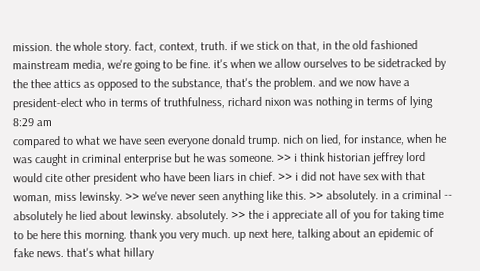mission. the whole story. fact, context, truth. if we stick on that, in the old fashioned mainstream media, we're going to be fine. it's when we allow ourselves to be sidetracked by the thee attics as opposed to the substance, that's the problem. and we now have a president-elect who in terms of truthfulness, richard nixon was nothing in terms of lying
8:29 am
compared to what we have seen everyone donald trump. nich on lied, for instance, when he was caught in criminal enterprise but he was someone. >> i think historian jeffrey lord would cite other president who have been liars in chief. >> i did not have sex with that woman, miss lewinsky. >> we've never seen anything like this. >> absolutely. in a criminal -- absolutely he lied about lewinsky. absolutely. >> the i appreciate all of you for taking time to be here this morning. thank you very much. up next here, talking about an epidemic of fake news. that's what hillary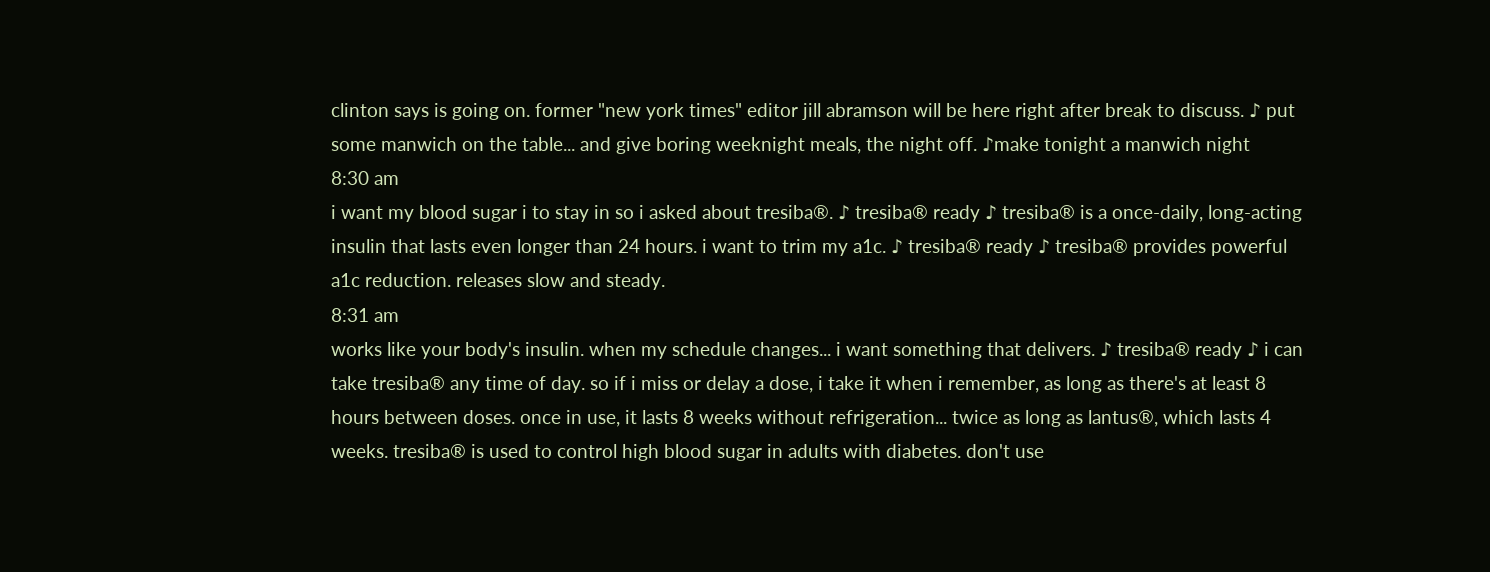clinton says is going on. former "new york times" editor jill abramson will be here right after break to discuss. ♪ put some manwich on the table... and give boring weeknight meals, the night off. ♪make tonight a manwich night
8:30 am
i want my blood sugar i to stay in so i asked about tresiba®. ♪ tresiba® ready ♪ tresiba® is a once-daily, long-acting insulin that lasts even longer than 24 hours. i want to trim my a1c. ♪ tresiba® ready ♪ tresiba® provides powerful a1c reduction. releases slow and steady.
8:31 am
works like your body's insulin. when my schedule changes... i want something that delivers. ♪ tresiba® ready ♪ i can take tresiba® any time of day. so if i miss or delay a dose, i take it when i remember, as long as there's at least 8 hours between doses. once in use, it lasts 8 weeks without refrigeration... twice as long as lantus®, which lasts 4 weeks. tresiba® is used to control high blood sugar in adults with diabetes. don't use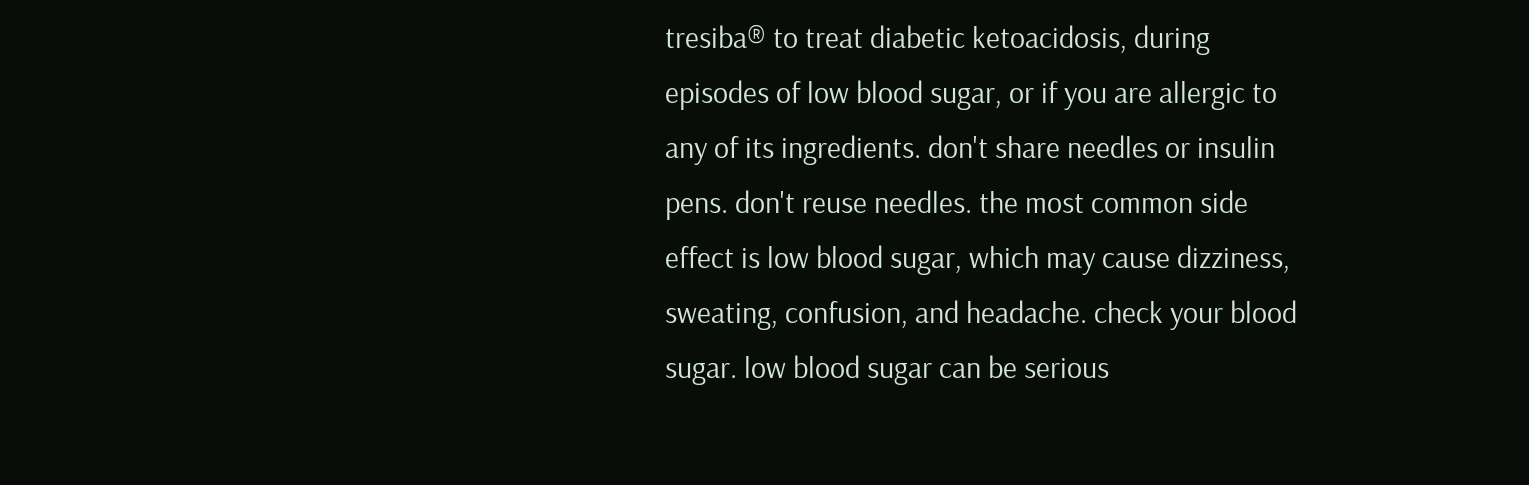tresiba® to treat diabetic ketoacidosis, during episodes of low blood sugar, or if you are allergic to any of its ingredients. don't share needles or insulin pens. don't reuse needles. the most common side effect is low blood sugar, which may cause dizziness, sweating, confusion, and headache. check your blood sugar. low blood sugar can be serious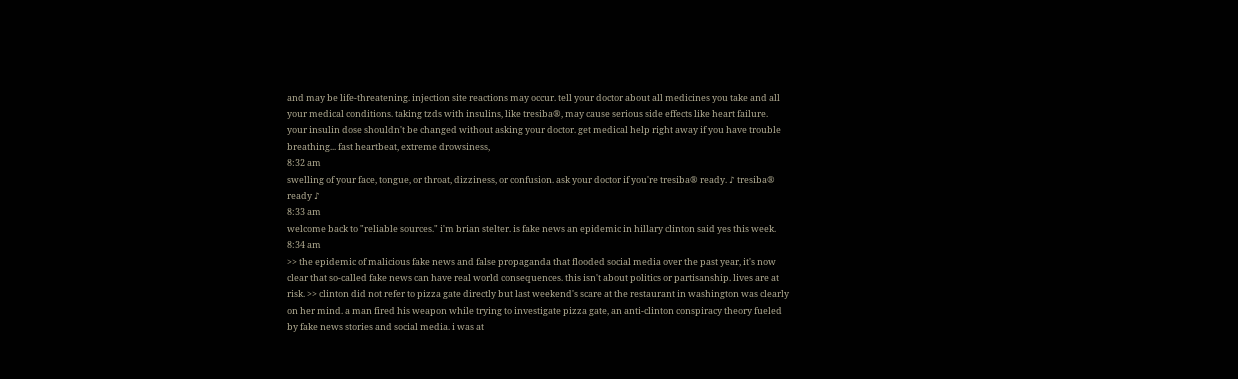and may be life-threatening. injection site reactions may occur. tell your doctor about all medicines you take and all your medical conditions. taking tzds with insulins, like tresiba®, may cause serious side effects like heart failure. your insulin dose shouldn't be changed without asking your doctor. get medical help right away if you have trouble breathing... fast heartbeat, extreme drowsiness,
8:32 am
swelling of your face, tongue, or throat, dizziness, or confusion. ask your doctor if you're tresiba® ready. ♪ tresiba® ready ♪
8:33 am
welcome back to "reliable sources." i'm brian stelter. is fake news an epidemic in hillary clinton said yes this week.
8:34 am
>> the epidemic of malicious fake news and false propaganda that flooded social media over the past year, it's now clear that so-called fake news can have real world consequences. this isn't about politics or partisanship. lives are at risk. >> clinton did not refer to pizza gate directly but last weekend's scare at the restaurant in washington was clearly on her mind. a man fired his weapon while trying to investigate pizza gate, an anti-clinton conspiracy theory fueled by fake news stories and social media. i was at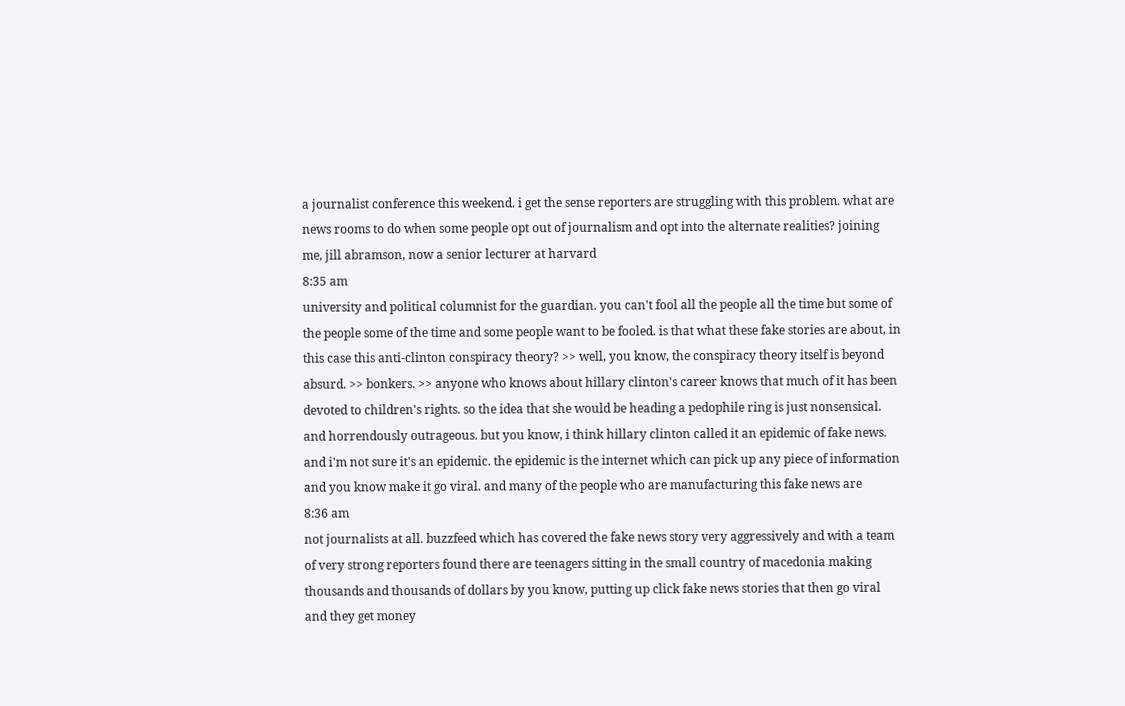a journalist conference this weekend. i get the sense reporters are struggling with this problem. what are news rooms to do when some people opt out of journalism and opt into the alternate realities? joining me, jill abramson, now a senior lecturer at harvard
8:35 am
university and political columnist for the guardian. you can't fool all the people all the time but some of the people some of the time and some people want to be fooled. is that what these fake stories are about, in this case this anti-clinton conspiracy theory? >> well, you know, the conspiracy theory itself is beyond absurd. >> bonkers. >> anyone who knows about hillary clinton's career knows that much of it has been devoted to children's rights. so the idea that she would be heading a pedophile ring is just nonsensical. and horrendously outrageous. but you know, i think hillary clinton called it an epidemic of fake news. and i'm not sure it's an epidemic. the epidemic is the internet which can pick up any piece of information and you know make it go viral. and many of the people who are manufacturing this fake news are
8:36 am
not journalists at all. buzzfeed which has covered the fake news story very aggressively and with a team of very strong reporters found there are teenagers sitting in the small country of macedonia making thousands and thousands of dollars by you know, putting up click fake news stories that then go viral and they get money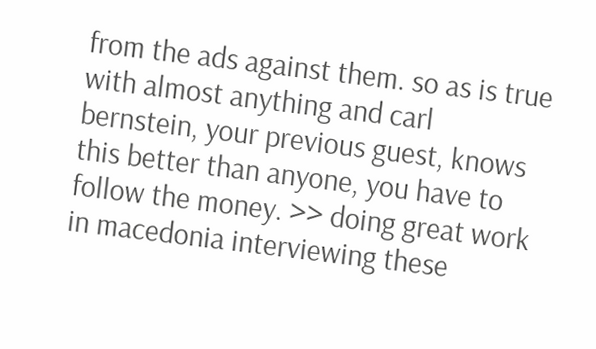from the ads against them. so as is true with almost anything and carl bernstein, your previous guest, knows this better than anyone, you have to follow the money. >> doing great work in macedonia interviewing these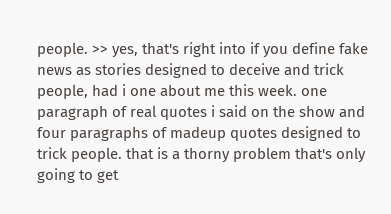people. >> yes, that's right into if you define fake news as stories designed to deceive and trick people, had i one about me this week. one paragraph of real quotes i said on the show and four paragraphs of madeup quotes designed to trick people. that is a thorny problem that's only going to get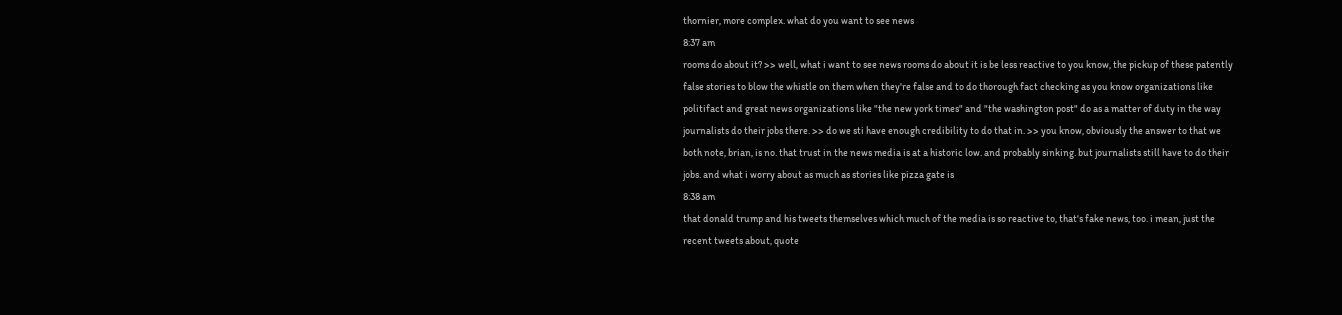thornier, more complex. what do you want to see news
8:37 am
rooms do about it? >> well, what i want to see news rooms do about it is be less reactive to you know, the pickup of these patently false stories to blow the whistle on them when they're false and to do thorough fact checking as you know organizations like politifact and great news organizations like "the new york times" and "the washington post" do as a matter of duty in the way journalists do their jobs there. >> do we sti have enough credibility to do that in. >> you know, obviously the answer to that we both note, brian, is no. that trust in the news media is at a historic low. and probably sinking. but journalists still have to do their jobs. and what i worry about as much as stories like pizza gate is
8:38 am
that donald trump and his tweets themselves which much of the media is so reactive to, that's fake news, too. i mean, just the recent tweets about, quote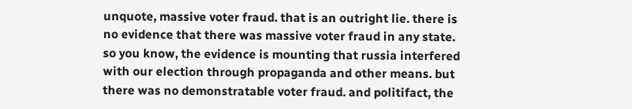unquote, massive voter fraud. that is an outright lie. there is no evidence that there was massive voter fraud in any state. so you know, the evidence is mounting that russia interfered with our election through propaganda and other means. but there was no demonstratable voter fraud. and politifact, the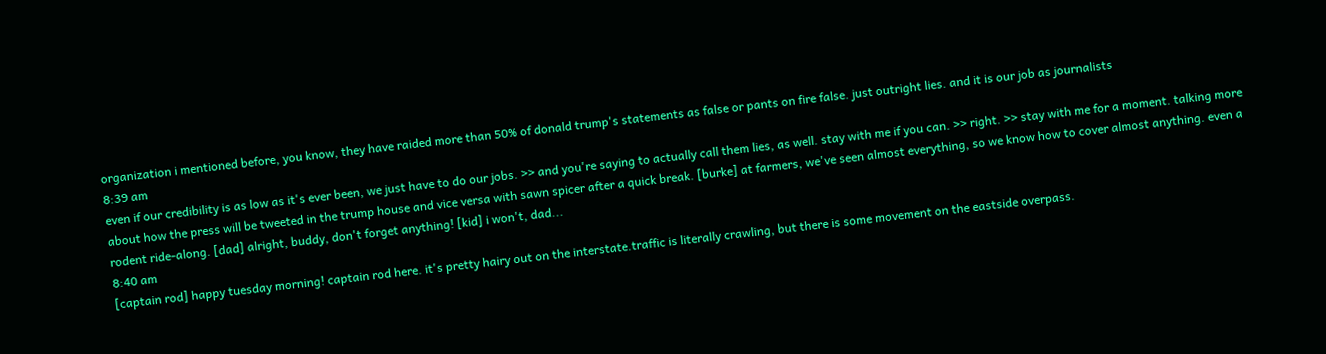organization i mentioned before, you know, they have raided more than 50% of donald trump's statements as false or pants on fire false. just outright lies. and it is our job as journalists
8:39 am
even if our credibility is as low as it's ever been, we just have to do our jobs. >> and you're saying to actually call them lies, as well. stay with me if you can. >> right. >> stay with me for a moment. talking more about how the press will be tweeted in the trump house and vice versa with sawn spicer after a quick break. [burke] at farmers, we've seen almost everything, so we know how to cover almost anything. even a rodent ride-along. [dad] alright, buddy, don't forget anything! [kid] i won't, dad...
8:40 am
[captain rod] happy tuesday morning! captain rod here. it's pretty hairy out on the interstate.traffic is literally crawling, but there is some movement on the eastside overpass.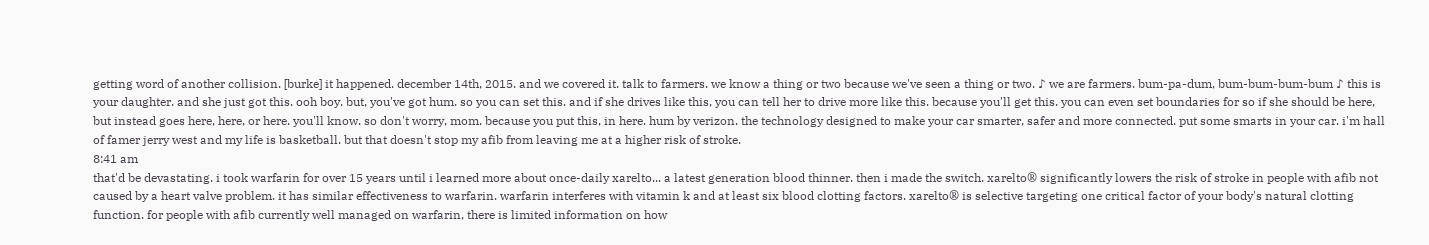getting word of another collision. [burke] it happened. december 14th, 2015. and we covered it. talk to farmers. we know a thing or two because we've seen a thing or two. ♪ we are farmers. bum-pa-dum, bum-bum-bum-bum ♪ this is your daughter. and she just got this. ooh boy. but, you've got hum. so you can set this. and if she drives like this, you can tell her to drive more like this. because you'll get this. you can even set boundaries for so if she should be here, but instead goes here, here, or here. you'll know. so don't worry, mom. because you put this, in here. hum by verizon. the technology designed to make your car smarter, safer and more connected. put some smarts in your car. i'm hall of famer jerry west and my life is basketball. but that doesn't stop my afib from leaving me at a higher risk of stroke.
8:41 am
that'd be devastating. i took warfarin for over 15 years until i learned more about once-daily xarelto... a latest generation blood thinner. then i made the switch. xarelto® significantly lowers the risk of stroke in people with afib not caused by a heart valve problem. it has similar effectiveness to warfarin. warfarin interferes with vitamin k and at least six blood clotting factors. xarelto® is selective targeting one critical factor of your body's natural clotting function. for people with afib currently well managed on warfarin, there is limited information on how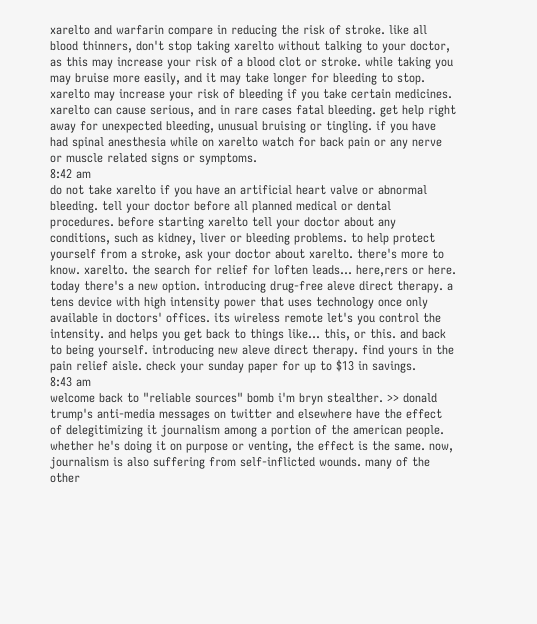xarelto and warfarin compare in reducing the risk of stroke. like all blood thinners, don't stop taking xarelto without talking to your doctor, as this may increase your risk of a blood clot or stroke. while taking you may bruise more easily, and it may take longer for bleeding to stop. xarelto may increase your risk of bleeding if you take certain medicines. xarelto can cause serious, and in rare cases fatal bleeding. get help right away for unexpected bleeding, unusual bruising or tingling. if you have had spinal anesthesia while on xarelto watch for back pain or any nerve or muscle related signs or symptoms.
8:42 am
do not take xarelto if you have an artificial heart valve or abnormal bleeding. tell your doctor before all planned medical or dental procedures. before starting xarelto tell your doctor about any conditions, such as kidney, liver or bleeding problems. to help protect yourself from a stroke, ask your doctor about xarelto. there's more to know. xarelto. the search for relief for loften leads... here,rers or here. today there's a new option. introducing drug-free aleve direct therapy. a tens device with high intensity power that uses technology once only available in doctors' offices. its wireless remote let's you control the intensity. and helps you get back to things like... this, or this. and back to being yourself. introducing new aleve direct therapy. find yours in the pain relief aisle. check your sunday paper for up to $13 in savings.
8:43 am
welcome back to "reliable sources" bomb i'm bryn stealther. >> donald trump's anti-media messages on twitter and elsewhere have the effect of delegitimizing it journalism among a portion of the american people. whether he's doing it on purpose or venting, the effect is the same. now, journalism is also suffering from self-inflicted wounds. many of the other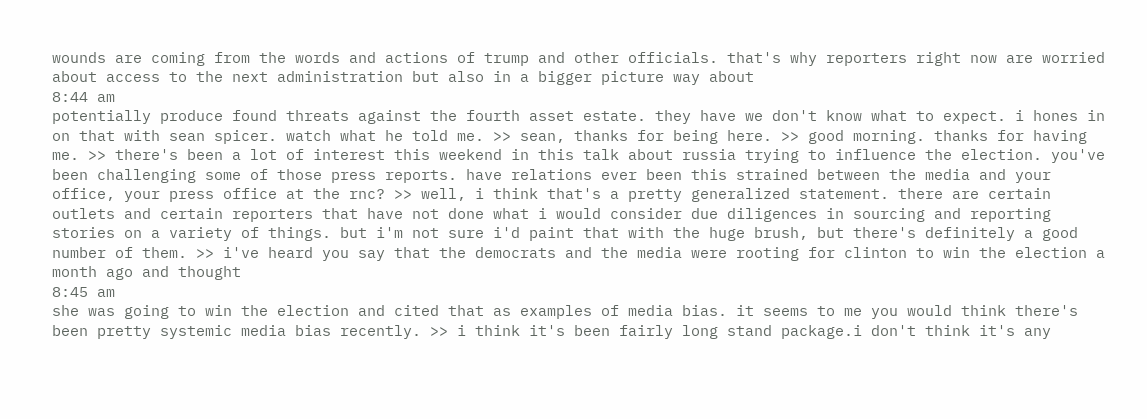wounds are coming from the words and actions of trump and other officials. that's why reporters right now are worried about access to the next administration but also in a bigger picture way about
8:44 am
potentially produce found threats against the fourth asset estate. they have we don't know what to expect. i hones in on that with sean spicer. watch what he told me. >> sean, thanks for being here. >> good morning. thanks for having me. >> there's been a lot of interest this weekend in this talk about russia trying to influence the election. you've been challenging some of those press reports. have relations ever been this strained between the media and your office, your press office at the rnc? >> well, i think that's a pretty generalized statement. there are certain outlets and certain reporters that have not done what i would consider due diligences in sourcing and reporting stories on a variety of things. but i'm not sure i'd paint that with the huge brush, but there's definitely a good number of them. >> i've heard you say that the democrats and the media were rooting for clinton to win the election a month ago and thought
8:45 am
she was going to win the election and cited that as examples of media bias. it seems to me you would think there's been pretty systemic media bias recently. >> i think it's been fairly long stand package.i don't think it's any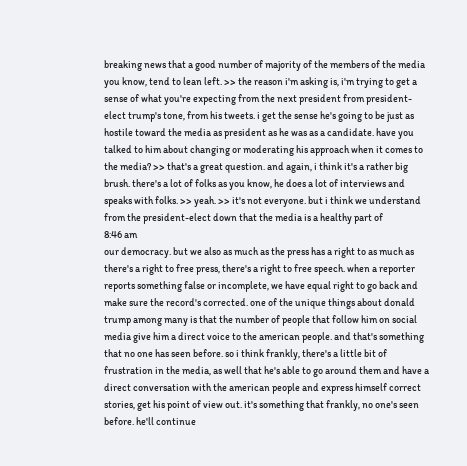breaking news that a good number of majority of the members of the media you know, tend to lean left. >> the reason i'm asking is, i'm trying to get a sense of what you're expecting from the next president from president-elect trump's tone, from his tweets. i get the sense he's going to be just as hostile toward the media as president as he was as a candidate. have you talked to him about changing or moderating his approach when it comes to the media? >> that's a great question. and again, i think it's a rather big brush. there's a lot of folks as you know, he does a lot of interviews and speaks with folks. >> yeah. >> it's not everyone. but i think we understand from the president-elect down that the media is a healthy part of
8:46 am
our democracy. but we also as much as the press has a right to as much as there's a right to free press, there's a right to free speech. when a reporter reports something false or incomplete, we have equal right to go back and make sure the record's corrected. one of the unique things about donald trump among many is that the number of people that follow him on social media give him a direct voice to the american people. and that's something that no one has seen before. so i think frankly, there's a little bit of frustration in the media, as well that he's able to go around them and have a direct conversation with the american people and express himself correct stories, get his point of view out. it's something that frankly, no one's seen before. he'll continue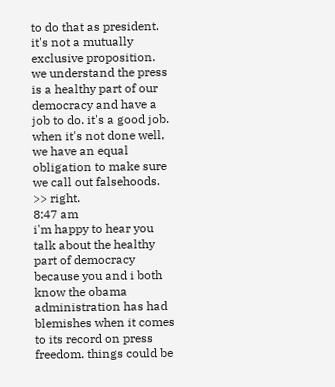to do that as president. it's not a mutually exclusive proposition. we understand the press is a healthy part of our democracy and have a job to do. it's a good job. when it's not done well, we have an equal obligation to make sure we call out falsehoods. >> right.
8:47 am
i'm happy to hear you talk about the healthy part of democracy because you and i both know the obama administration has had blemishes when it comes to its record on press freedom. things could be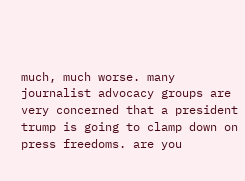much, much worse. many journalist advocacy groups are very concerned that a president trump is going to clamp down on press freedoms. are you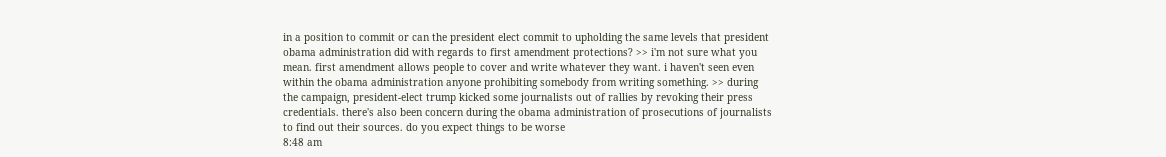in a position to commit or can the president elect commit to upholding the same levels that president obama administration did with regards to first amendment protections? >> i'm not sure what you mean. first amendment allows people to cover and write whatever they want. i haven't seen even within the obama administration anyone prohibiting somebody from writing something. >> during the campaign, president-elect trump kicked some journalists out of rallies by revoking their press credentials. there's also been concern during the obama administration of prosecutions of journalists to find out their sources. do you expect things to be worse
8:48 am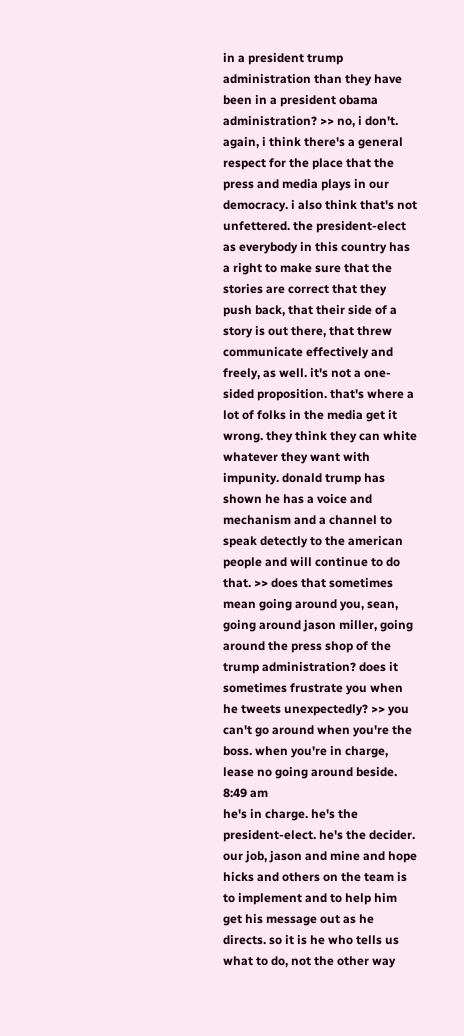in a president trump administration than they have been in a president obama administration? >> no, i don't. again, i think there's a general respect for the place that the press and media plays in our democracy. i also think that's not unfettered. the president-elect as everybody in this country has a right to make sure that the stories are correct that they push back, that their side of a story is out there, that threw communicate effectively and freely, as well. it's not a one-sided proposition. that's where a lot of folks in the media get it wrong. they think they can white whatever they want with impunity. donald trump has shown he has a voice and mechanism and a channel to speak detectly to the american people and will continue to do that. >> does that sometimes mean going around you, sean, going around jason miller, going around the press shop of the trump administration? does it sometimes frustrate you when he tweets unexpectedly? >> you can't go around when you're the boss. when you're in charge, lease no going around beside.
8:49 am
he's in charge. he's the president-elect. he's the decider. our job, jason and mine and hope hicks and others on the team is to implement and to help him get his message out as he directs. so it is he who tells us what to do, not the other way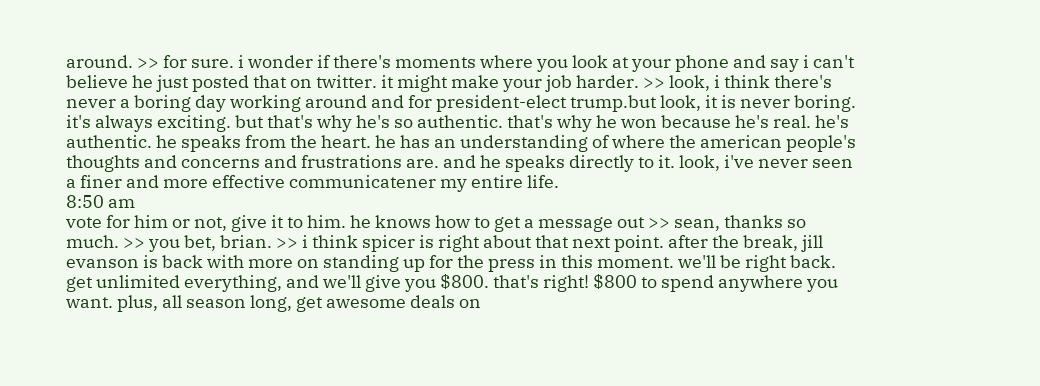around. >> for sure. i wonder if there's moments where you look at your phone and say i can't believe he just posted that on twitter. it might make your job harder. >> look, i think there's never a boring day working around and for president-elect trump.but look, it is never boring. it's always exciting. but that's why he's so authentic. that's why he won because he's real. he's authentic. he speaks from the heart. he has an understanding of where the american people's thoughts and concerns and frustrations are. and he speaks directly to it. look, i've never seen a finer and more effective communicatener my entire life.
8:50 am
vote for him or not, give it to him. he knows how to get a message out >> sean, thanks so much. >> you bet, brian. >> i think spicer is right about that next point. after the break, jill evanson is back with more on standing up for the press in this moment. we'll be right back. get unlimited everything, and we'll give you $800. that's right! $800 to spend anywhere you want. plus, all season long, get awesome deals on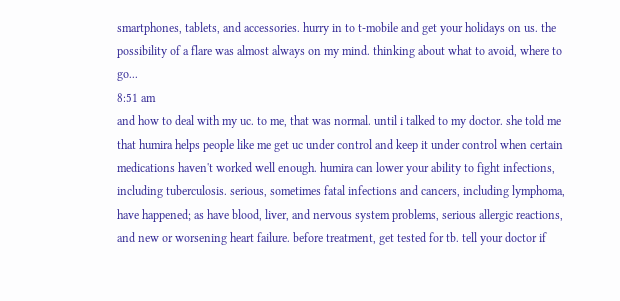smartphones, tablets, and accessories. hurry in to t-mobile and get your holidays on us. the possibility of a flare was almost always on my mind. thinking about what to avoid, where to go...
8:51 am
and how to deal with my uc. to me, that was normal. until i talked to my doctor. she told me that humira helps people like me get uc under control and keep it under control when certain medications haven't worked well enough. humira can lower your ability to fight infections, including tuberculosis. serious, sometimes fatal infections and cancers, including lymphoma, have happened; as have blood, liver, and nervous system problems, serious allergic reactions, and new or worsening heart failure. before treatment, get tested for tb. tell your doctor if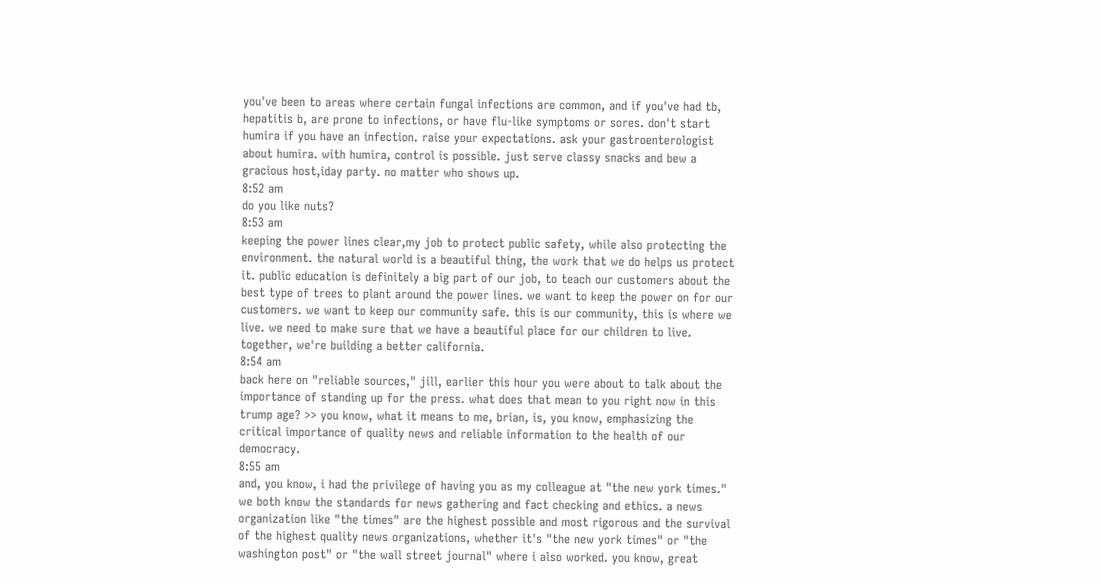you've been to areas where certain fungal infections are common, and if you've had tb, hepatitis b, are prone to infections, or have flu-like symptoms or sores. don't start humira if you have an infection. raise your expectations. ask your gastroenterologist about humira. with humira, control is possible. just serve classy snacks and bew a gracious host,iday party. no matter who shows up.
8:52 am
do you like nuts?
8:53 am
keeping the power lines clear,my job to protect public safety, while also protecting the environment. the natural world is a beautiful thing, the work that we do helps us protect it. public education is definitely a big part of our job, to teach our customers about the best type of trees to plant around the power lines. we want to keep the power on for our customers. we want to keep our community safe. this is our community, this is where we live. we need to make sure that we have a beautiful place for our children to live. together, we're building a better california.
8:54 am
back here on "reliable sources," jill, earlier this hour you were about to talk about the importance of standing up for the press. what does that mean to you right now in this trump age? >> you know, what it means to me, brian, is, you know, emphasizing the critical importance of quality news and reliable information to the health of our democracy.
8:55 am
and, you know, i had the privilege of having you as my colleague at "the new york times." we both know the standards for news gathering and fact checking and ethics. a news organization like "the times" are the highest possible and most rigorous and the survival of the highest quality news organizations, whether it's "the new york times" or "the washington post" or "the wall street journal" where i also worked. you know, great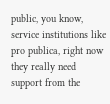public, you know, service institutions like pro publica, right now they really need support from the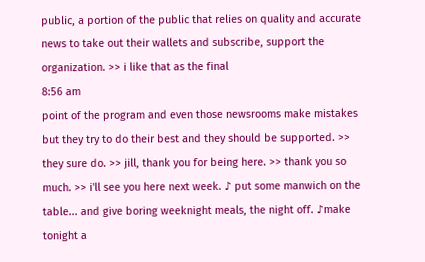public, a portion of the public that relies on quality and accurate news to take out their wallets and subscribe, support the organization. >> i like that as the final
8:56 am
point of the program and even those newsrooms make mistakes but they try to do their best and they should be supported. >> they sure do. >> jill, thank you for being here. >> thank you so much. >> i'll see you here next week. ♪ put some manwich on the table... and give boring weeknight meals, the night off. ♪make tonight a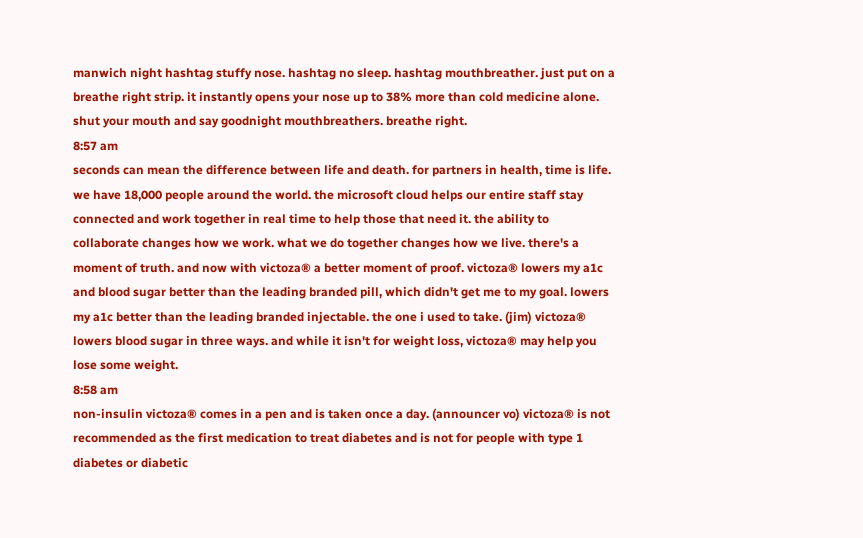manwich night hashtag stuffy nose. hashtag no sleep. hashtag mouthbreather. just put on a breathe right strip. it instantly opens your nose up to 38% more than cold medicine alone. shut your mouth and say goodnight mouthbreathers. breathe right.
8:57 am
seconds can mean the difference between life and death. for partners in health, time is life. we have 18,000 people around the world. the microsoft cloud helps our entire staff stay connected and work together in real time to help those that need it. the ability to collaborate changes how we work. what we do together changes how we live. there's a moment of truth. and now with victoza® a better moment of proof. victoza® lowers my a1c and blood sugar better than the leading branded pill, which didn't get me to my goal. lowers my a1c better than the leading branded injectable. the one i used to take. (jim) victoza® lowers blood sugar in three ways. and while it isn't for weight loss, victoza® may help you lose some weight.
8:58 am
non-insulin victoza® comes in a pen and is taken once a day. (announcer vo) victoza® is not recommended as the first medication to treat diabetes and is not for people with type 1 diabetes or diabetic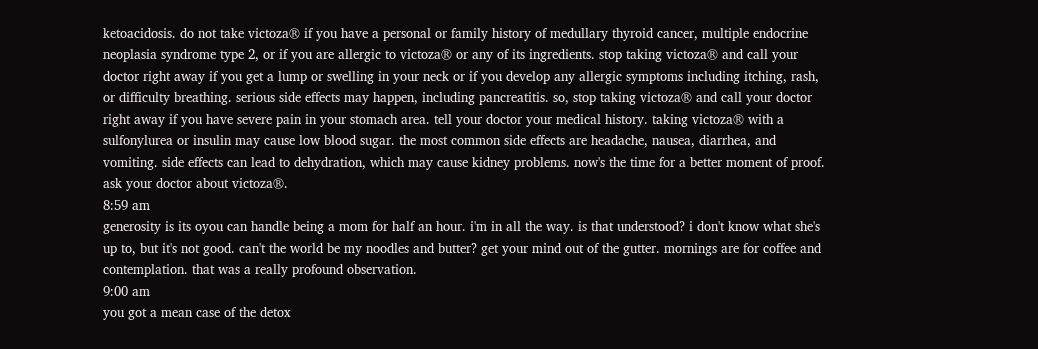ketoacidosis. do not take victoza® if you have a personal or family history of medullary thyroid cancer, multiple endocrine neoplasia syndrome type 2, or if you are allergic to victoza® or any of its ingredients. stop taking victoza® and call your doctor right away if you get a lump or swelling in your neck or if you develop any allergic symptoms including itching, rash, or difficulty breathing. serious side effects may happen, including pancreatitis. so, stop taking victoza® and call your doctor right away if you have severe pain in your stomach area. tell your doctor your medical history. taking victoza® with a sulfonylurea or insulin may cause low blood sugar. the most common side effects are headache, nausea, diarrhea, and vomiting. side effects can lead to dehydration, which may cause kidney problems. now's the time for a better moment of proof. ask your doctor about victoza®.
8:59 am
generosity is its oyou can handle being a mom for half an hour. i'm in all the way. is that understood? i don't know what she's up to, but it's not good. can't the world be my noodles and butter? get your mind out of the gutter. mornings are for coffee and contemplation. that was a really profound observation.
9:00 am
you got a mean case of the detox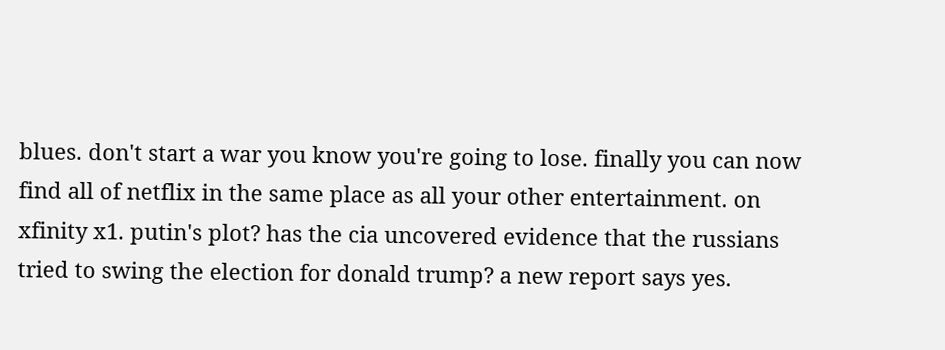blues. don't start a war you know you're going to lose. finally you can now find all of netflix in the same place as all your other entertainment. on xfinity x1. putin's plot? has the cia uncovered evidence that the russians tried to swing the election for donald trump? a new report says yes.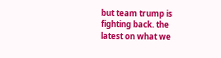but team trump is fighting back. the latest on what we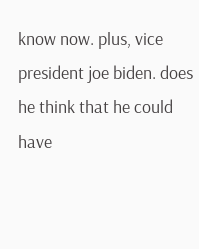know now. plus, vice president joe biden. does he think that he could have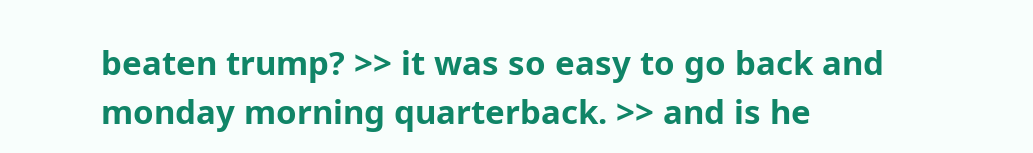beaten trump? >> it was so easy to go back and monday morning quarterback. >> and is he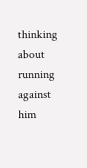thinking about running against him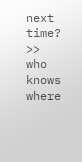next time? >> who knows where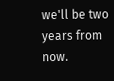we'll be two years from now.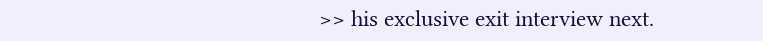>> his exclusive exit interview next.